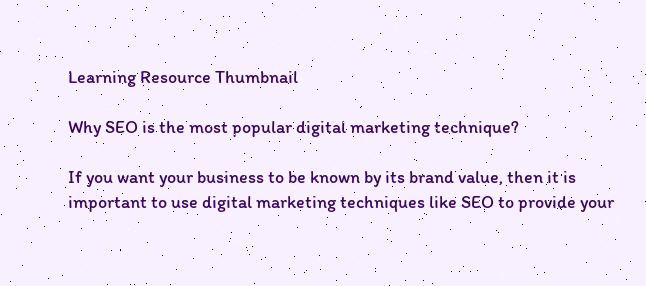Learning Resource Thumbnail

Why SEO is the most popular digital marketing technique?

If you want your business to be known by its brand value, then it is important to use digital marketing techniques like SEO to provide your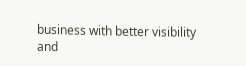business with better visibility and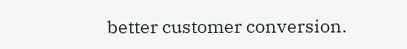better customer conversion.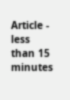Article - less than 15 minutes